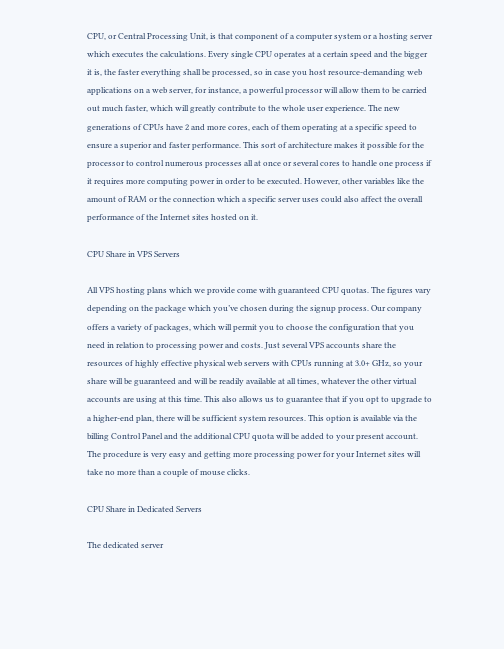CPU, or Central Processing Unit, is that component of a computer system or a hosting server which executes the calculations. Every single CPU operates at a certain speed and the bigger it is, the faster everything shall be processed, so in case you host resource-demanding web applications on a web server, for instance, a powerful processor will allow them to be carried out much faster, which will greatly contribute to the whole user experience. The new generations of CPUs have 2 and more cores, each of them operating at a specific speed to ensure a superior and faster performance. This sort of architecture makes it possible for the processor to control numerous processes all at once or several cores to handle one process if it requires more computing power in order to be executed. However, other variables like the amount of RAM or the connection which a specific server uses could also affect the overall performance of the Internet sites hosted on it.

CPU Share in VPS Servers

All VPS hosting plans which we provide come with guaranteed CPU quotas. The figures vary depending on the package which you’ve chosen during the signup process. Our company offers a variety of packages, which will permit you to choose the configuration that you need in relation to processing power and costs. Just several VPS accounts share the resources of highly effective physical web servers with CPUs running at 3.0+ GHz, so your share will be guaranteed and will be readily available at all times, whatever the other virtual accounts are using at this time. This also allows us to guarantee that if you opt to upgrade to a higher-end plan, there will be sufficient system resources. This option is available via the billing Control Panel and the additional CPU quota will be added to your present account. The procedure is very easy and getting more processing power for your Internet sites will take no more than a couple of mouse clicks.

CPU Share in Dedicated Servers

The dedicated server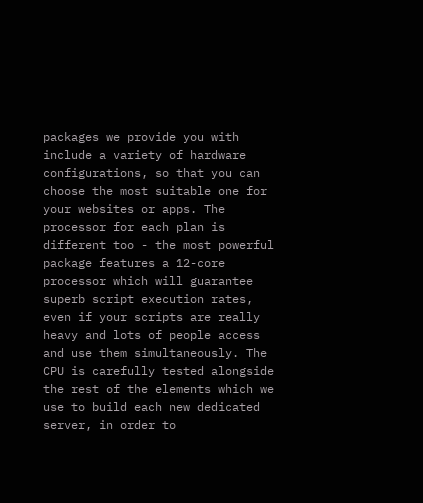packages we provide you with include a variety of hardware configurations, so that you can choose the most suitable one for your websites or apps. The processor for each plan is different too - the most powerful package features a 12-core processor which will guarantee superb script execution rates, even if your scripts are really heavy and lots of people access and use them simultaneously. The CPU is carefully tested alongside the rest of the elements which we use to build each new dedicated server, in order to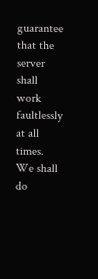guarantee that the server shall work faultlessly at all times. We shall do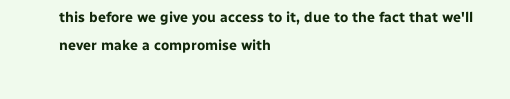this before we give you access to it, due to the fact that we'll never make a compromise with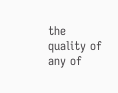the quality of any of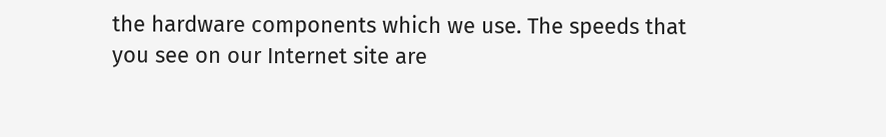the hardware components which we use. The speeds that you see on our Internet site are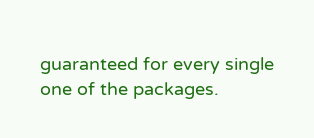guaranteed for every single one of the packages.